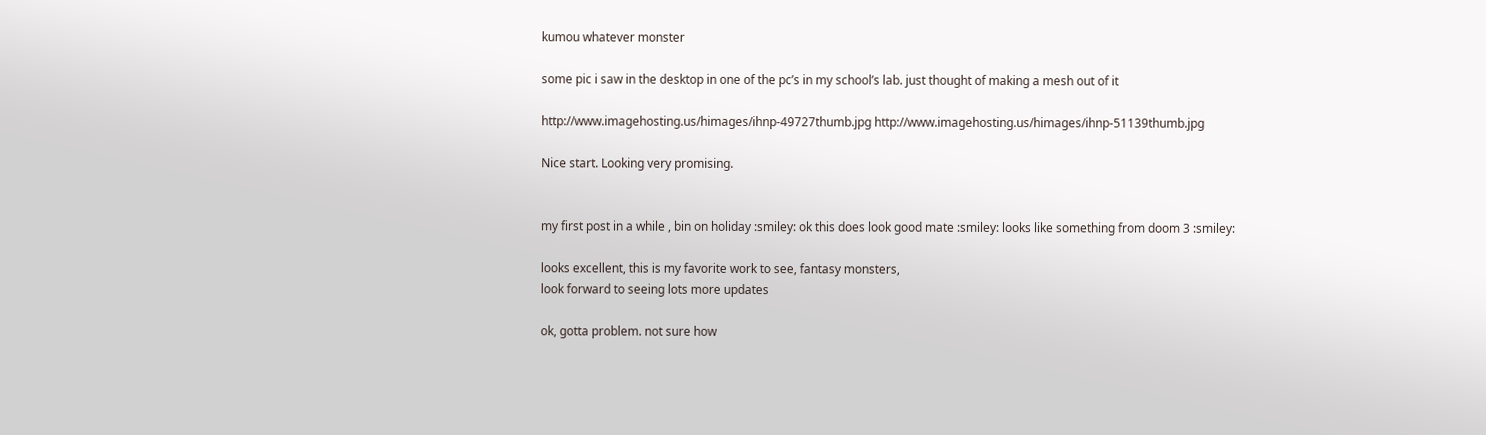kumou whatever monster

some pic i saw in the desktop in one of the pc’s in my school’s lab. just thought of making a mesh out of it

http://www.imagehosting.us/himages/ihnp-49727thumb.jpg http://www.imagehosting.us/himages/ihnp-51139thumb.jpg

Nice start. Looking very promising.


my first post in a while , bin on holiday :smiley: ok this does look good mate :smiley: looks like something from doom 3 :smiley:

looks excellent, this is my favorite work to see, fantasy monsters,
look forward to seeing lots more updates

ok, gotta problem. not sure how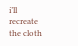i’ll recreate the cloth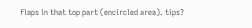flaps in that top part (encircled area). tips?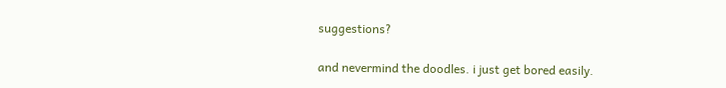suggestions?

and nevermind the doodles. i just get bored easily.